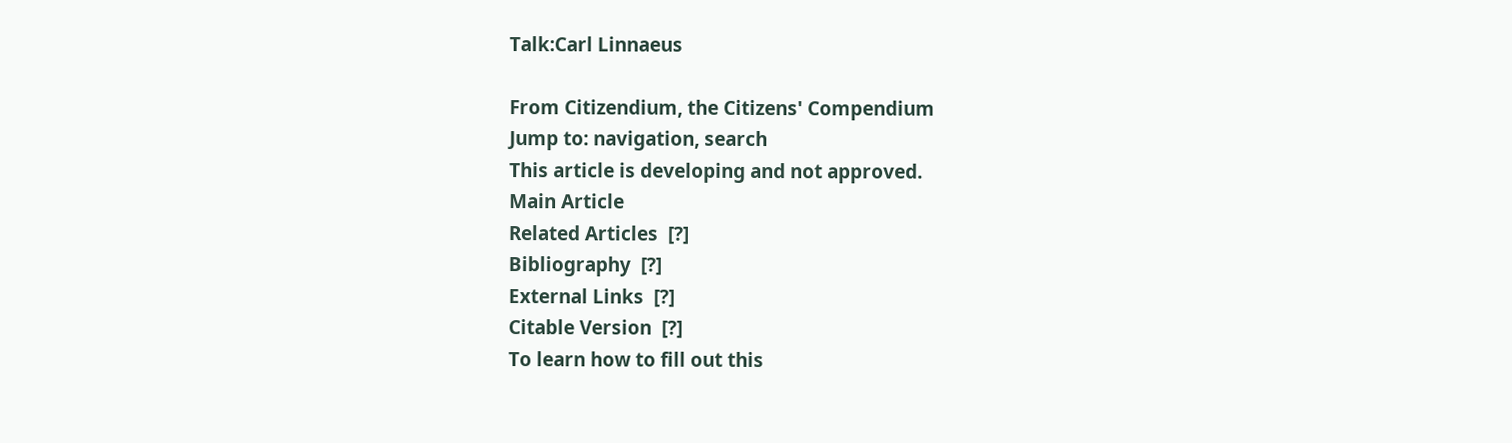Talk:Carl Linnaeus

From Citizendium, the Citizens' Compendium
Jump to: navigation, search
This article is developing and not approved.
Main Article
Related Articles  [?]
Bibliography  [?]
External Links  [?]
Citable Version  [?]
To learn how to fill out this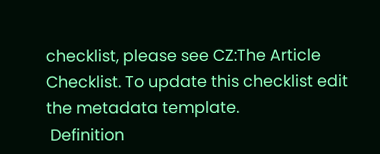checklist, please see CZ:The Article Checklist. To update this checklist edit the metadata template.
 Definition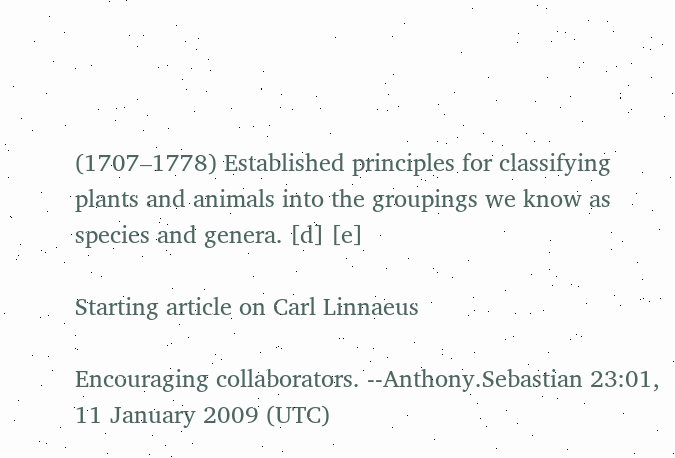(1707–1778) Established principles for classifying plants and animals into the groupings we know as species and genera. [d] [e]

Starting article on Carl Linnaeus

Encouraging collaborators. --Anthony.Sebastian 23:01, 11 January 2009 (UTC)